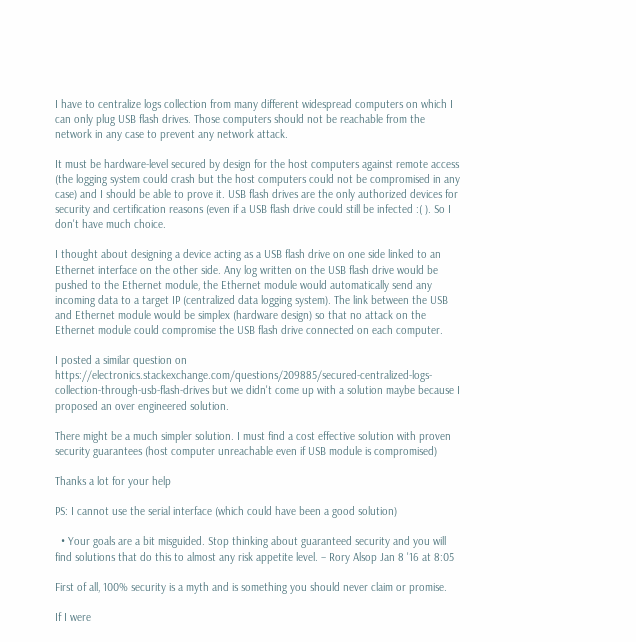I have to centralize logs collection from many different widespread computers on which I can only plug USB flash drives. Those computers should not be reachable from the network in any case to prevent any network attack.

It must be hardware-level secured by design for the host computers against remote access (the logging system could crash but the host computers could not be compromised in any case) and I should be able to prove it. USB flash drives are the only authorized devices for security and certification reasons (even if a USB flash drive could still be infected :( ). So I don't have much choice.

I thought about designing a device acting as a USB flash drive on one side linked to an Ethernet interface on the other side. Any log written on the USB flash drive would be pushed to the Ethernet module, the Ethernet module would automatically send any incoming data to a target IP (centralized data logging system). The link between the USB and Ethernet module would be simplex (hardware design) so that no attack on the Ethernet module could compromise the USB flash drive connected on each computer.

I posted a similar question on https://electronics.stackexchange.com/questions/209885/secured-centralized-logs-collection-through-usb-flash-drives but we didn't come up with a solution maybe because I proposed an over engineered solution.

There might be a much simpler solution. I must find a cost effective solution with proven security guarantees (host computer unreachable even if USB module is compromised)

Thanks a lot for your help

PS: I cannot use the serial interface (which could have been a good solution)

  • Your goals are a bit misguided. Stop thinking about guaranteed security and you will find solutions that do this to almost any risk appetite level. – Rory Alsop Jan 8 '16 at 8:05

First of all, 100% security is a myth and is something you should never claim or promise.

If I were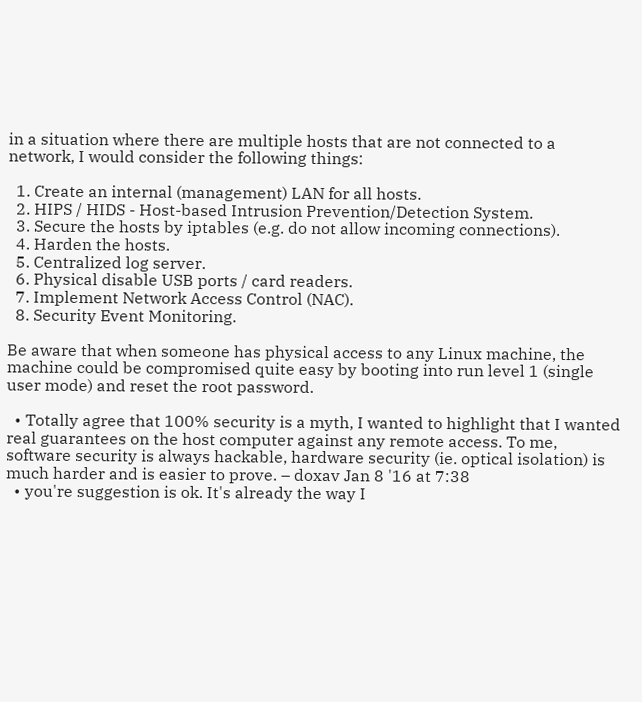in a situation where there are multiple hosts that are not connected to a network, I would consider the following things:

  1. Create an internal (management) LAN for all hosts.
  2. HIPS / HIDS - Host-based Intrusion Prevention/Detection System.
  3. Secure the hosts by iptables (e.g. do not allow incoming connections).
  4. Harden the hosts.
  5. Centralized log server.
  6. Physical disable USB ports / card readers.
  7. Implement Network Access Control (NAC).
  8. Security Event Monitoring.

Be aware that when someone has physical access to any Linux machine, the machine could be compromised quite easy by booting into run level 1 (single user mode) and reset the root password.

  • Totally agree that 100% security is a myth, I wanted to highlight that I wanted real guarantees on the host computer against any remote access. To me, software security is always hackable, hardware security (ie. optical isolation) is much harder and is easier to prove. – doxav Jan 8 '16 at 7:38
  • you're suggestion is ok. It's already the way I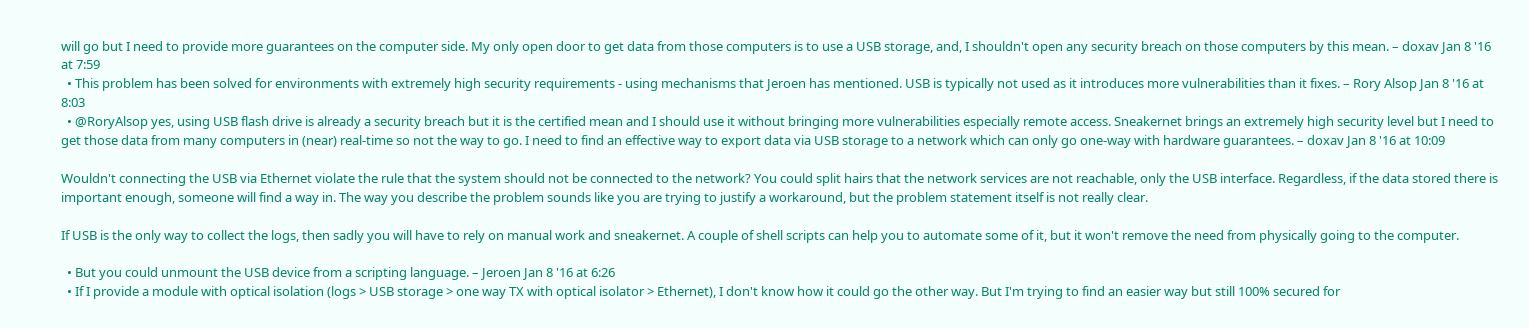will go but I need to provide more guarantees on the computer side. My only open door to get data from those computers is to use a USB storage, and, I shouldn't open any security breach on those computers by this mean. – doxav Jan 8 '16 at 7:59
  • This problem has been solved for environments with extremely high security requirements - using mechanisms that Jeroen has mentioned. USB is typically not used as it introduces more vulnerabilities than it fixes. – Rory Alsop Jan 8 '16 at 8:03
  • @RoryAlsop yes, using USB flash drive is already a security breach but it is the certified mean and I should use it without bringing more vulnerabilities especially remote access. Sneakernet brings an extremely high security level but I need to get those data from many computers in (near) real-time so not the way to go. I need to find an effective way to export data via USB storage to a network which can only go one-way with hardware guarantees. – doxav Jan 8 '16 at 10:09

Wouldn't connecting the USB via Ethernet violate the rule that the system should not be connected to the network? You could split hairs that the network services are not reachable, only the USB interface. Regardless, if the data stored there is important enough, someone will find a way in. The way you describe the problem sounds like you are trying to justify a workaround, but the problem statement itself is not really clear.

If USB is the only way to collect the logs, then sadly you will have to rely on manual work and sneakernet. A couple of shell scripts can help you to automate some of it, but it won't remove the need from physically going to the computer.

  • But you could unmount the USB device from a scripting language. – Jeroen Jan 8 '16 at 6:26
  • If I provide a module with optical isolation (logs > USB storage > one way TX with optical isolator > Ethernet), I don't know how it could go the other way. But I'm trying to find an easier way but still 100% secured for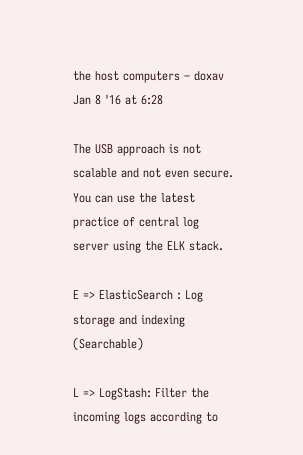the host computers – doxav Jan 8 '16 at 6:28

The USB approach is not scalable and not even secure. You can use the latest practice of central log server using the ELK stack.

E => ElasticSearch : Log storage and indexing (Searchable)

L => LogStash: Filter the incoming logs according to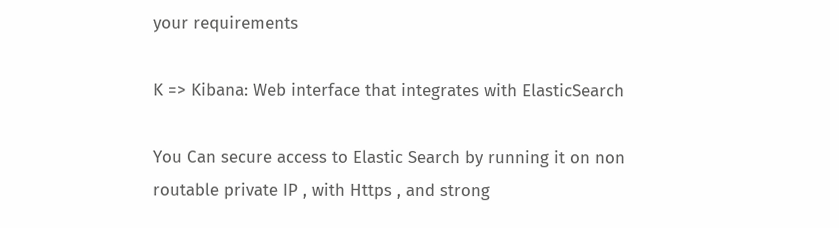your requirements

K => Kibana: Web interface that integrates with ElasticSearch

You Can secure access to Elastic Search by running it on non routable private IP , with Https , and strong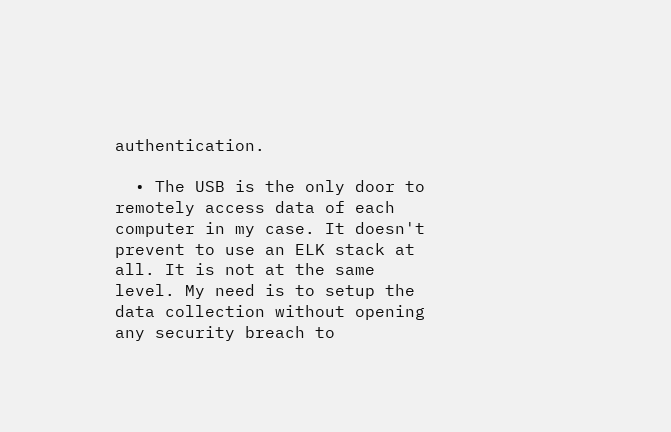authentication.

  • The USB is the only door to remotely access data of each computer in my case. It doesn't prevent to use an ELK stack at all. It is not at the same level. My need is to setup the data collection without opening any security breach to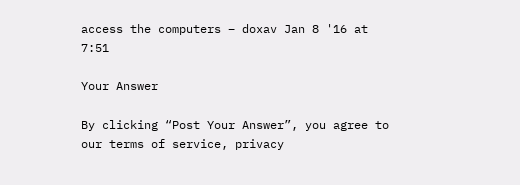access the computers – doxav Jan 8 '16 at 7:51

Your Answer

By clicking “Post Your Answer”, you agree to our terms of service, privacy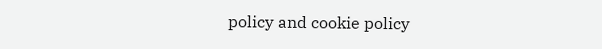policy and cookie policy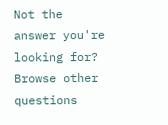Not the answer you're looking for? Browse other questions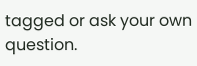tagged or ask your own question.